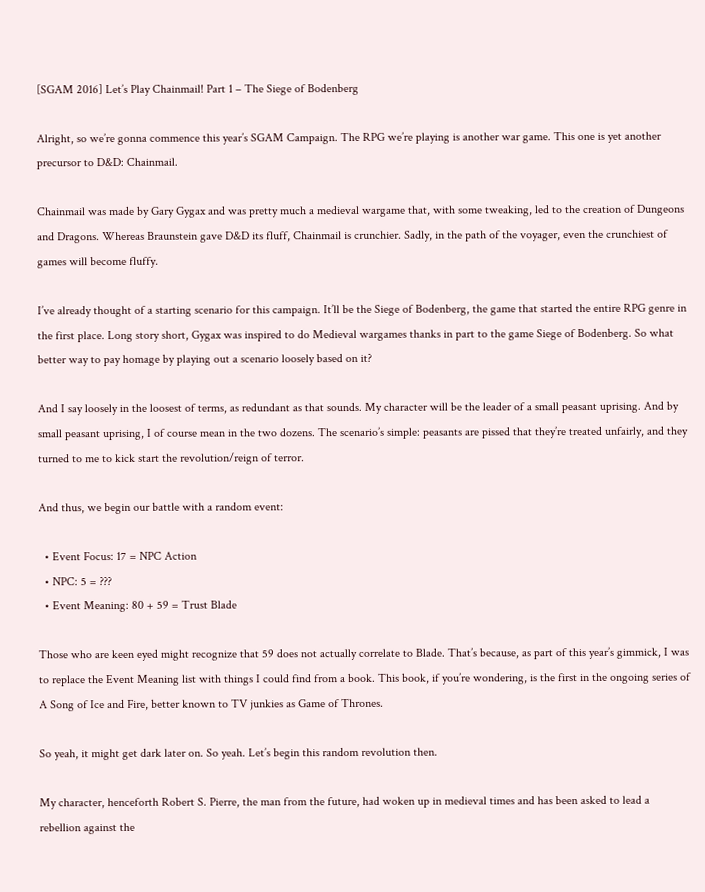[SGAM 2016] Let’s Play Chainmail! Part 1 – The Siege of Bodenberg

Alright, so we’re gonna commence this year’s SGAM Campaign. The RPG we’re playing is another war game. This one is yet another precursor to D&D: Chainmail.

Chainmail was made by Gary Gygax and was pretty much a medieval wargame that, with some tweaking, led to the creation of Dungeons and Dragons. Whereas Braunstein gave D&D its fluff, Chainmail is crunchier. Sadly, in the path of the voyager, even the crunchiest of games will become fluffy.

I’ve already thought of a starting scenario for this campaign. It’ll be the Siege of Bodenberg, the game that started the entire RPG genre in the first place. Long story short, Gygax was inspired to do Medieval wargames thanks in part to the game Siege of Bodenberg. So what better way to pay homage by playing out a scenario loosely based on it?

And I say loosely in the loosest of terms, as redundant as that sounds. My character will be the leader of a small peasant uprising. And by small peasant uprising, I of course mean in the two dozens. The scenario’s simple: peasants are pissed that they’re treated unfairly, and they turned to me to kick start the revolution/reign of terror.

And thus, we begin our battle with a random event:

  • Event Focus: 17 = NPC Action
  • NPC: 5 = ???
  • Event Meaning: 80 + 59 = Trust Blade

Those who are keen eyed might recognize that 59 does not actually correlate to Blade. That’s because, as part of this year’s gimmick, I was to replace the Event Meaning list with things I could find from a book. This book, if you’re wondering, is the first in the ongoing series of A Song of Ice and Fire, better known to TV junkies as Game of Thrones.

So yeah, it might get dark later on. So yeah. Let’s begin this random revolution then.

My character, henceforth Robert S. Pierre, the man from the future, had woken up in medieval times and has been asked to lead a rebellion against the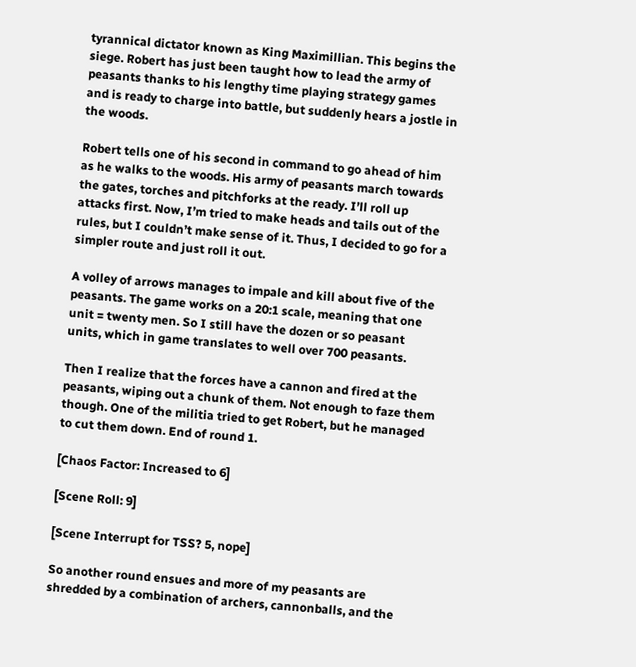tyrannical dictator known as King Maximillian. This begins the siege. Robert has just been taught how to lead the army of peasants thanks to his lengthy time playing strategy games and is ready to charge into battle, but suddenly hears a jostle in the woods.

Robert tells one of his second in command to go ahead of him as he walks to the woods. His army of peasants march towards the gates, torches and pitchforks at the ready. I’ll roll up attacks first. Now, I’m tried to make heads and tails out of the rules, but I couldn’t make sense of it. Thus, I decided to go for a simpler route and just roll it out.

A volley of arrows manages to impale and kill about five of the peasants. The game works on a 20:1 scale, meaning that one unit = twenty men. So I still have the dozen or so peasant units, which in game translates to well over 700 peasants.

Then I realize that the forces have a cannon and fired at the peasants, wiping out a chunk of them. Not enough to faze them though. One of the militia tried to get Robert, but he managed to cut them down. End of round 1.

[Chaos Factor: Increased to 6]

[Scene Roll: 9]

[Scene Interrupt for TSS? 5, nope]

So another round ensues and more of my peasants are shredded by a combination of archers, cannonballs, and the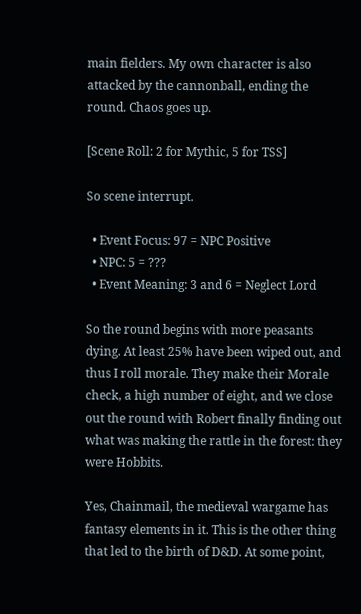main fielders. My own character is also attacked by the cannonball, ending the round. Chaos goes up.

[Scene Roll: 2 for Mythic, 5 for TSS]

So scene interrupt.

  • Event Focus: 97 = NPC Positive
  • NPC: 5 = ???
  • Event Meaning: 3 and 6 = Neglect Lord

So the round begins with more peasants dying. At least 25% have been wiped out, and thus I roll morale. They make their Morale check, a high number of eight, and we close out the round with Robert finally finding out what was making the rattle in the forest: they were Hobbits.

Yes, Chainmail, the medieval wargame has fantasy elements in it. This is the other thing that led to the birth of D&D. At some point,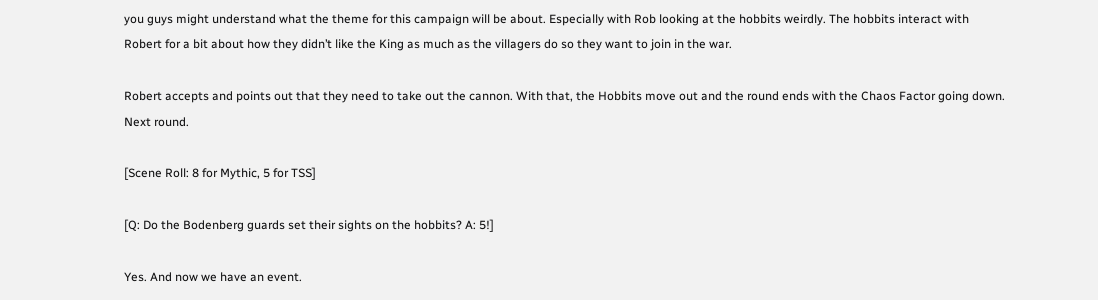you guys might understand what the theme for this campaign will be about. Especially with Rob looking at the hobbits weirdly. The hobbits interact with Robert for a bit about how they didn’t like the King as much as the villagers do so they want to join in the war.

Robert accepts and points out that they need to take out the cannon. With that, the Hobbits move out and the round ends with the Chaos Factor going down. Next round.

[Scene Roll: 8 for Mythic, 5 for TSS]

[Q: Do the Bodenberg guards set their sights on the hobbits? A: 5!]

Yes. And now we have an event.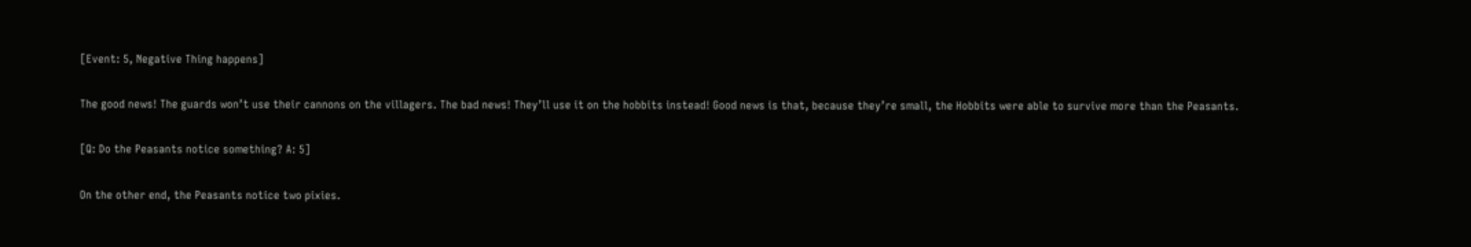[Event: 5, Negative Thing happens]

The good news! The guards won’t use their cannons on the villagers. The bad news! They’ll use it on the hobbits instead! Good news is that, because they’re small, the Hobbits were able to survive more than the Peasants.

[Q: Do the Peasants notice something? A: 5]

On the other end, the Peasants notice two pixies.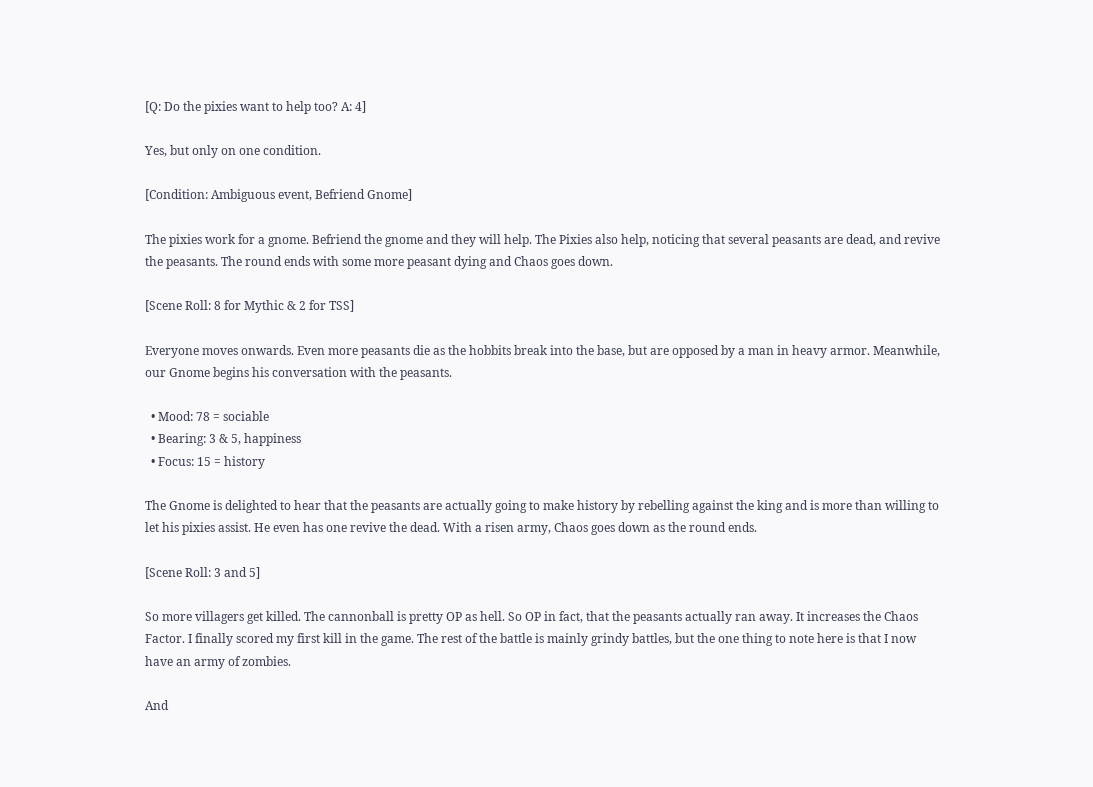[Q: Do the pixies want to help too? A: 4]

Yes, but only on one condition.

[Condition: Ambiguous event, Befriend Gnome]

The pixies work for a gnome. Befriend the gnome and they will help. The Pixies also help, noticing that several peasants are dead, and revive the peasants. The round ends with some more peasant dying and Chaos goes down.

[Scene Roll: 8 for Mythic & 2 for TSS]

Everyone moves onwards. Even more peasants die as the hobbits break into the base, but are opposed by a man in heavy armor. Meanwhile, our Gnome begins his conversation with the peasants.

  • Mood: 78 = sociable
  • Bearing: 3 & 5, happiness
  • Focus: 15 = history

The Gnome is delighted to hear that the peasants are actually going to make history by rebelling against the king and is more than willing to let his pixies assist. He even has one revive the dead. With a risen army, Chaos goes down as the round ends.

[Scene Roll: 3 and 5]

So more villagers get killed. The cannonball is pretty OP as hell. So OP in fact, that the peasants actually ran away. It increases the Chaos Factor. I finally scored my first kill in the game. The rest of the battle is mainly grindy battles, but the one thing to note here is that I now have an army of zombies.

And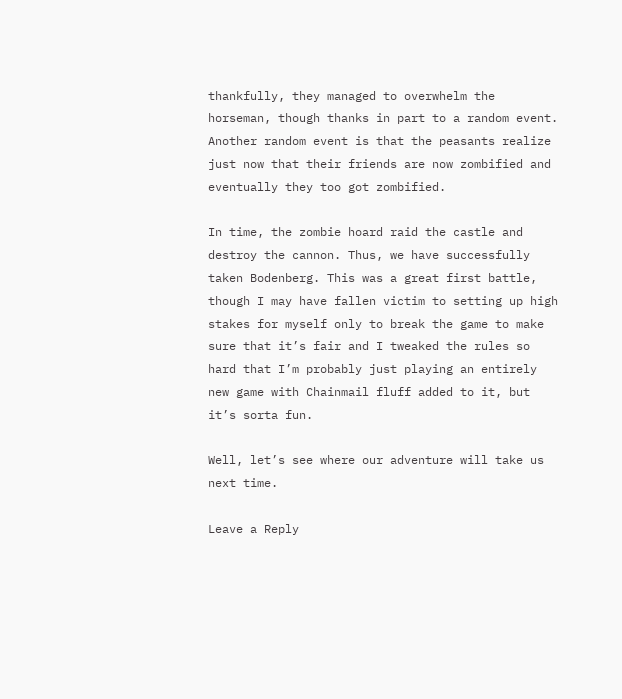thankfully, they managed to overwhelm the horseman, though thanks in part to a random event. Another random event is that the peasants realize just now that their friends are now zombified and eventually they too got zombified.

In time, the zombie hoard raid the castle and destroy the cannon. Thus, we have successfully taken Bodenberg. This was a great first battle, though I may have fallen victim to setting up high stakes for myself only to break the game to make sure that it’s fair and I tweaked the rules so hard that I’m probably just playing an entirely new game with Chainmail fluff added to it, but it’s sorta fun.

Well, let’s see where our adventure will take us next time.

Leave a Reply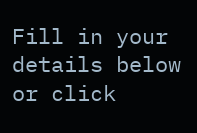Fill in your details below or click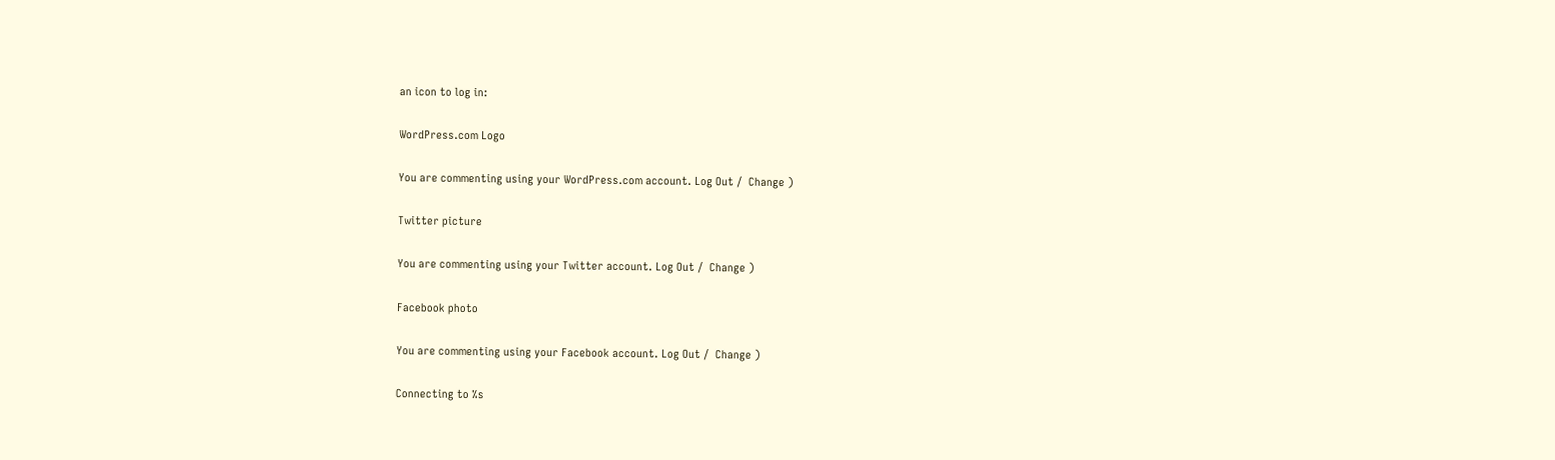an icon to log in:

WordPress.com Logo

You are commenting using your WordPress.com account. Log Out /  Change )

Twitter picture

You are commenting using your Twitter account. Log Out /  Change )

Facebook photo

You are commenting using your Facebook account. Log Out /  Change )

Connecting to %s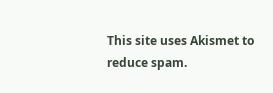This site uses Akismet to reduce spam.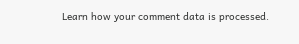Learn how your comment data is processed.